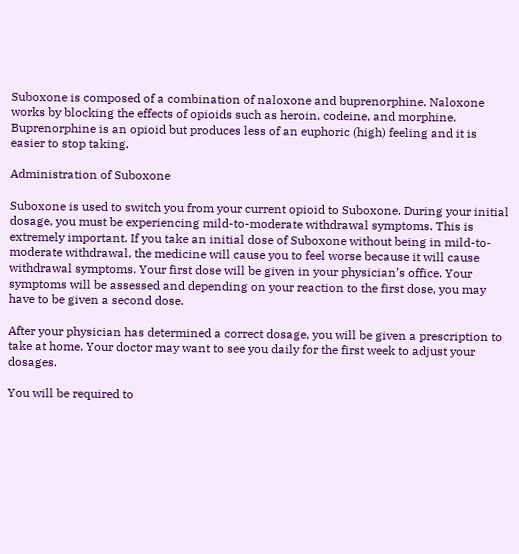Suboxone is composed of a combination of naloxone and buprenorphine. Naloxone works by blocking the effects of opioids such as heroin, codeine, and morphine. Buprenorphine is an opioid but produces less of an euphoric (high) feeling and it is easier to stop taking.

Administration of Suboxone

Suboxone is used to switch you from your current opioid to Suboxone. During your initial dosage, you must be experiencing mild-to-moderate withdrawal symptoms. This is extremely important. If you take an initial dose of Suboxone without being in mild-to-moderate withdrawal, the medicine will cause you to feel worse because it will cause withdrawal symptoms. Your first dose will be given in your physician’s office. Your symptoms will be assessed and depending on your reaction to the first dose, you may have to be given a second dose.

After your physician has determined a correct dosage, you will be given a prescription to take at home. Your doctor may want to see you daily for the first week to adjust your dosages.

You will be required to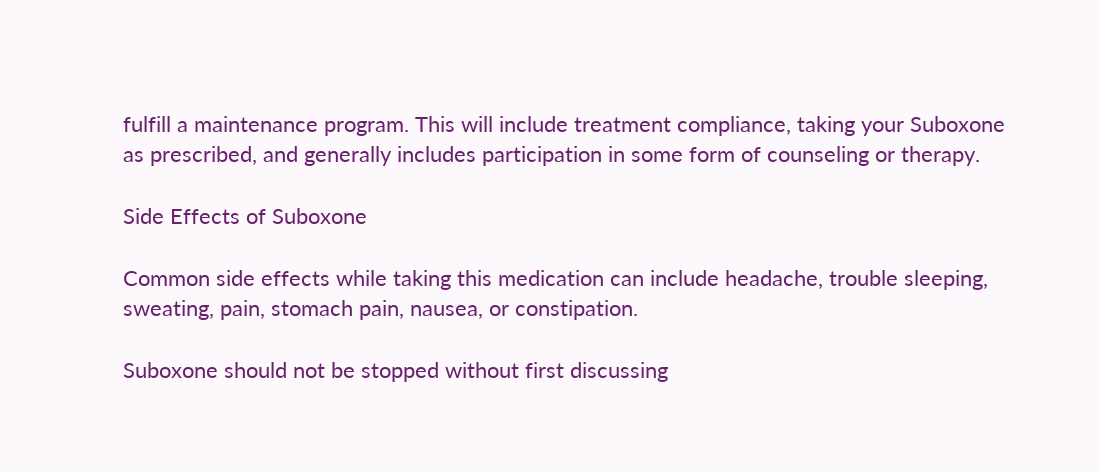fulfill a maintenance program. This will include treatment compliance, taking your Suboxone as prescribed, and generally includes participation in some form of counseling or therapy.

Side Effects of Suboxone

Common side effects while taking this medication can include headache, trouble sleeping, sweating, pain, stomach pain, nausea, or constipation.

Suboxone should not be stopped without first discussing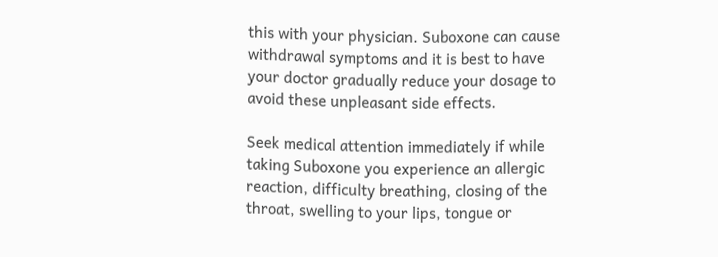this with your physician. Suboxone can cause withdrawal symptoms and it is best to have your doctor gradually reduce your dosage to avoid these unpleasant side effects.

Seek medical attention immediately if while taking Suboxone you experience an allergic reaction, difficulty breathing, closing of the throat, swelling to your lips, tongue or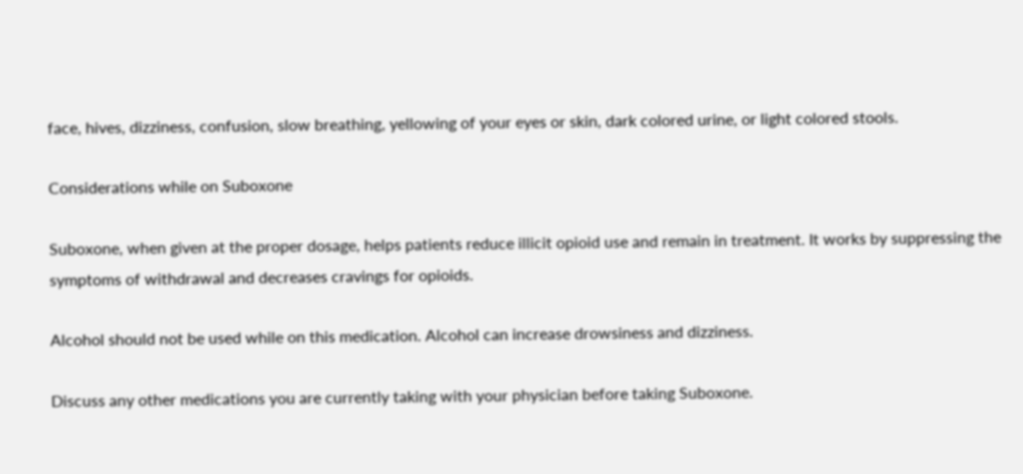face, hives, dizziness, confusion, slow breathing, yellowing of your eyes or skin, dark colored urine, or light colored stools.

Considerations while on Suboxone

Suboxone, when given at the proper dosage, helps patients reduce illicit opioid use and remain in treatment. It works by suppressing the symptoms of withdrawal and decreases cravings for opioids.

Alcohol should not be used while on this medication. Alcohol can increase drowsiness and dizziness.

Discuss any other medications you are currently taking with your physician before taking Suboxone.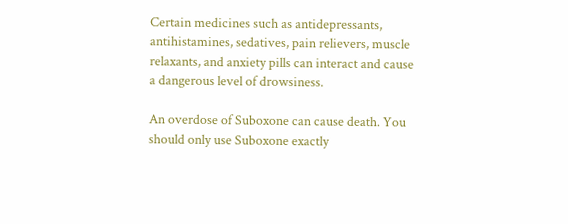Certain medicines such as antidepressants, antihistamines, sedatives, pain relievers, muscle relaxants, and anxiety pills can interact and cause a dangerous level of drowsiness.

An overdose of Suboxone can cause death. You should only use Suboxone exactly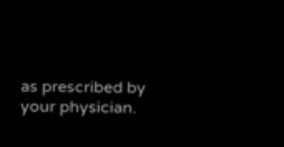as prescribed by your physician.